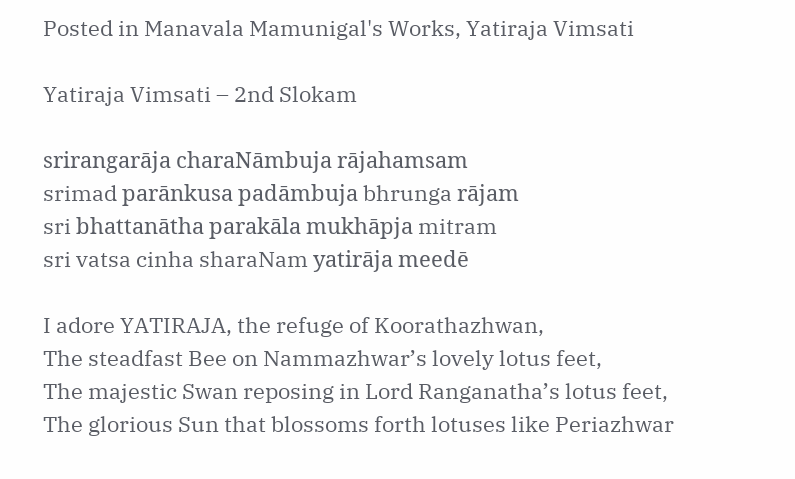Posted in Manavala Mamunigal's Works, Yatiraja Vimsati

Yatiraja Vimsati – 2nd Slokam

srirangarāja charaNāmbuja rājahamsam
srimad parānkusa padāmbuja bhrunga rājam
sri bhattanātha parakāla mukhāpja mitram
sri vatsa cinha sharaNam yatirāja meedē

I adore YATIRAJA, the refuge of Koorathazhwan,
The steadfast Bee on Nammazhwar’s lovely lotus feet,
The majestic Swan reposing in Lord Ranganatha’s lotus feet,
The glorious Sun that blossoms forth lotuses like Periazhwar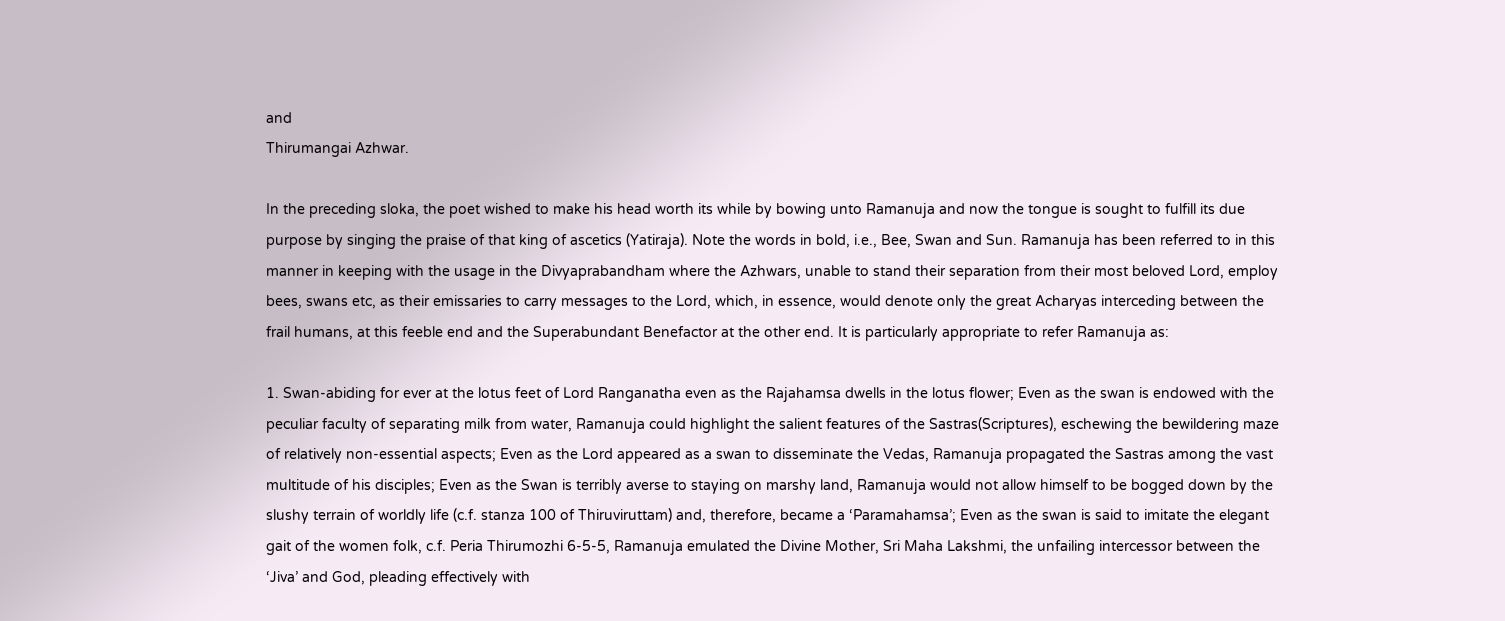and
Thirumangai Azhwar.

In the preceding sloka, the poet wished to make his head worth its while by bowing unto Ramanuja and now the tongue is sought to fulfill its due purpose by singing the praise of that king of ascetics (Yatiraja). Note the words in bold, i.e., Bee, Swan and Sun. Ramanuja has been referred to in this manner in keeping with the usage in the Divyaprabandham where the Azhwars, unable to stand their separation from their most beloved Lord, employ bees, swans etc, as their emissaries to carry messages to the Lord, which, in essence, would denote only the great Acharyas interceding between the frail humans, at this feeble end and the Superabundant Benefactor at the other end. It is particularly appropriate to refer Ramanuja as:

1. Swan-abiding for ever at the lotus feet of Lord Ranganatha even as the Rajahamsa dwells in the lotus flower; Even as the swan is endowed with the peculiar faculty of separating milk from water, Ramanuja could highlight the salient features of the Sastras(Scriptures), eschewing the bewildering maze of relatively non-essential aspects; Even as the Lord appeared as a swan to disseminate the Vedas, Ramanuja propagated the Sastras among the vast multitude of his disciples; Even as the Swan is terribly averse to staying on marshy land, Ramanuja would not allow himself to be bogged down by the slushy terrain of worldly life (c.f. stanza 100 of Thiruviruttam) and, therefore, became a ‘Paramahamsa’; Even as the swan is said to imitate the elegant gait of the women folk, c.f. Peria Thirumozhi 6-5-5, Ramanuja emulated the Divine Mother, Sri Maha Lakshmi, the unfailing intercessor between the ‘Jiva’ and God, pleading effectively with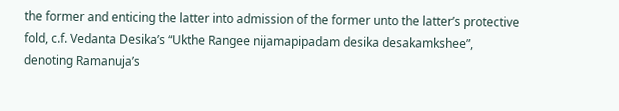the former and enticing the latter into admission of the former unto the latter’s protective fold, c.f. Vedanta Desika’s “Ukthe Rangee nijamapipadam desika desakamkshee”, denoting Ramanuja’s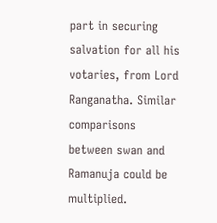part in securing salvation for all his votaries, from Lord Ranganatha. Similar comparisons between swan and Ramanuja could be multiplied.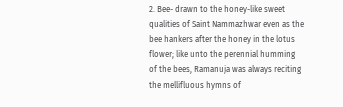2. Bee- drawn to the honey-like sweet qualities of Saint Nammazhwar even as the bee hankers after the honey in the lotus flower; like unto the perennial humming of the bees, Ramanuja was always reciting the mellifluous hymns of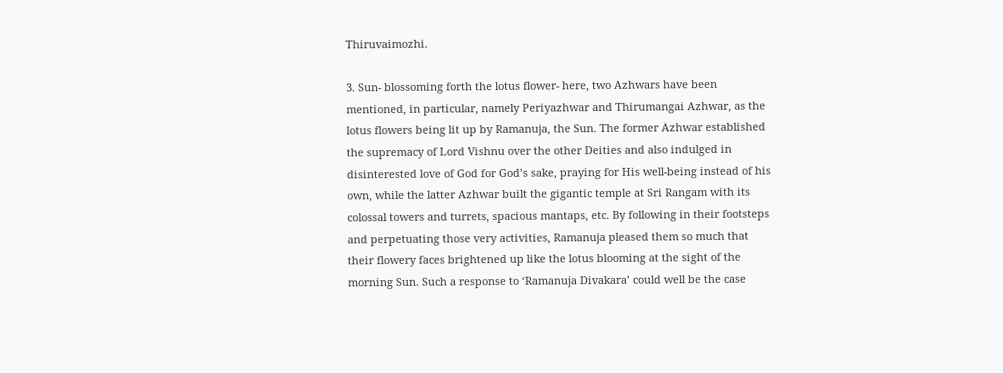Thiruvaimozhi.

3. Sun- blossoming forth the lotus flower- here, two Azhwars have been mentioned, in particular, namely Periyazhwar and Thirumangai Azhwar, as the lotus flowers being lit up by Ramanuja, the Sun. The former Azhwar established the supremacy of Lord Vishnu over the other Deities and also indulged in disinterested love of God for God’s sake, praying for His well-being instead of his own, while the latter Azhwar built the gigantic temple at Sri Rangam with its colossal towers and turrets, spacious mantaps, etc. By following in their footsteps and perpetuating those very activities, Ramanuja pleased them so much that their flowery faces brightened up like the lotus blooming at the sight of the morning Sun. Such a response to ‘Ramanuja Divakara’ could well be the case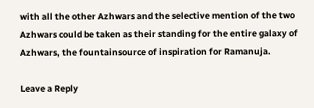with all the other Azhwars and the selective mention of the two Azhwars could be taken as their standing for the entire galaxy of Azhwars, the fountainsource of inspiration for Ramanuja.

Leave a Reply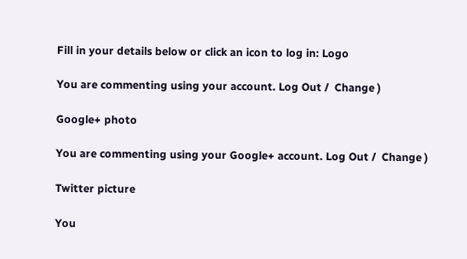Fill in your details below or click an icon to log in: Logo

You are commenting using your account. Log Out /  Change )

Google+ photo

You are commenting using your Google+ account. Log Out /  Change )

Twitter picture

You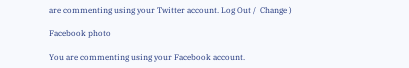are commenting using your Twitter account. Log Out /  Change )

Facebook photo

You are commenting using your Facebook account.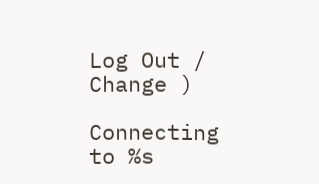Log Out /  Change )

Connecting to %s